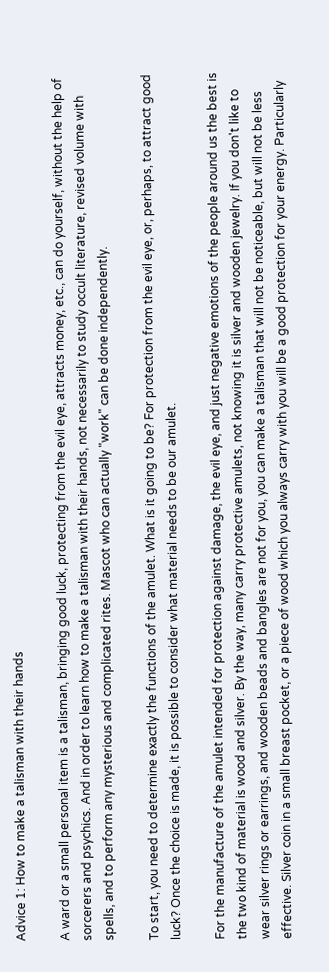Advice 1: How to make a talisman with their hands

A ward or a small personal item is a talisman, bringing good luck, protecting from the evil eye, attracts money, etc., can do yourself, without the help of sorcerers and psychics. And in order to learn how to make a talisman with their hands, not necessarily to study occult literature, revised volume with spells, and to perform any mysterious and complicated rites. Mascot who can actually "work" can be done independently.

To start, you need to determine exactly the functions of the amulet. What is it going to be? For protection from the evil eye, or, perhaps, to attract good luck? Once the choice is made, it is possible to consider what material needs to be our amulet.

For the manufacture of the amulet intended for protection against damage, the evil eye, and just negative emotions of the people around us the best is the two kind of material is wood and silver. By the way, many carry protective amulets, not knowing it is silver and wooden jewelry. If you don't like to wear silver rings or earrings, and wooden beads and bangles are not for you, you can make a talisman that will not be noticeable, but will not be less effective. Silver coin in a small breast pocket, or a piece of wood which you always carry with you will be a good protection for your energy. Particularly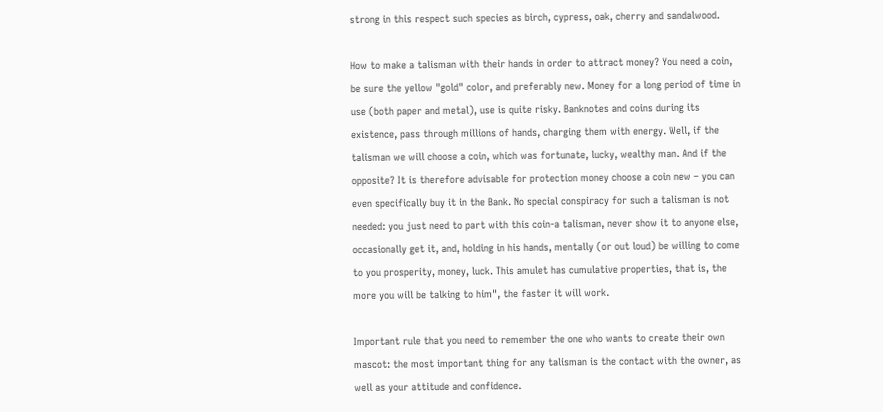strong in this respect such species as birch, cypress, oak, cherry and sandalwood.

How to make a talisman with their hands in order to attract money? You need a coin, be sure the yellow "gold" color, and preferably new. Money for a long period of time in use (both paper and metal), use is quite risky. Banknotes and coins during its existence, pass through millions of hands, charging them with energy. Well, if the talisman we will choose a coin, which was fortunate, lucky, wealthy man. And if the opposite? It is therefore advisable for protection money choose a coin new – you can even specifically buy it in the Bank. No special conspiracy for such a talisman is not needed: you just need to part with this coin-a talisman, never show it to anyone else, occasionally get it, and, holding in his hands, mentally (or out loud) be willing to come to you prosperity, money, luck. This amulet has cumulative properties, that is, the more you will be talking to him", the faster it will work.

Important rule that you need to remember the one who wants to create their own mascot: the most important thing for any talisman is the contact with the owner, as well as your attitude and confidence.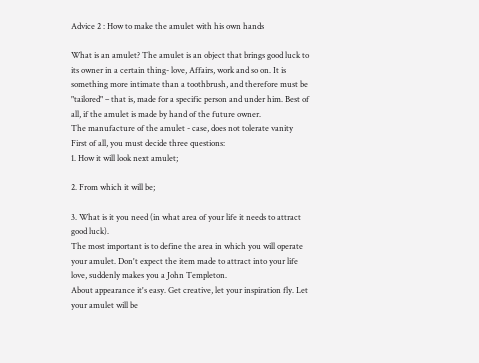Advice 2 : How to make the amulet with his own hands

What is an amulet? The amulet is an object that brings good luck to its owner in a certain thing- love, Affairs, work and so on. It is something more intimate than a toothbrush, and therefore must be "tailored" – that is, made for a specific person and under him. Best of all, if the amulet is made by hand of the future owner.
The manufacture of the amulet - case, does not tolerate vanity
First of all, you must decide three questions:
1. How it will look next amulet;

2. From which it will be;

3. What is it you need (in what area of your life it needs to attract good luck).
The most important is to define the area in which you will operate your amulet. Don't expect the item made to attract into your life love, suddenly makes you a John Templeton.
About appearance it's easy. Get creative, let your inspiration fly. Let your amulet will be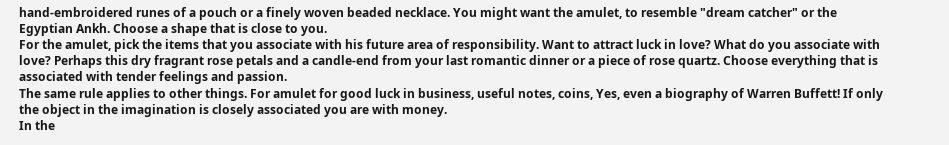hand-embroidered runes of a pouch or a finely woven beaded necklace. You might want the amulet, to resemble "dream catcher" or the Egyptian Ankh. Choose a shape that is close to you.
For the amulet, pick the items that you associate with his future area of responsibility. Want to attract luck in love? What do you associate with love? Perhaps this dry fragrant rose petals and a candle-end from your last romantic dinner or a piece of rose quartz. Choose everything that is associated with tender feelings and passion.
The same rule applies to other things. For amulet for good luck in business, useful notes, coins, Yes, even a biography of Warren Buffett! If only the object in the imagination is closely associated you are with money.
In the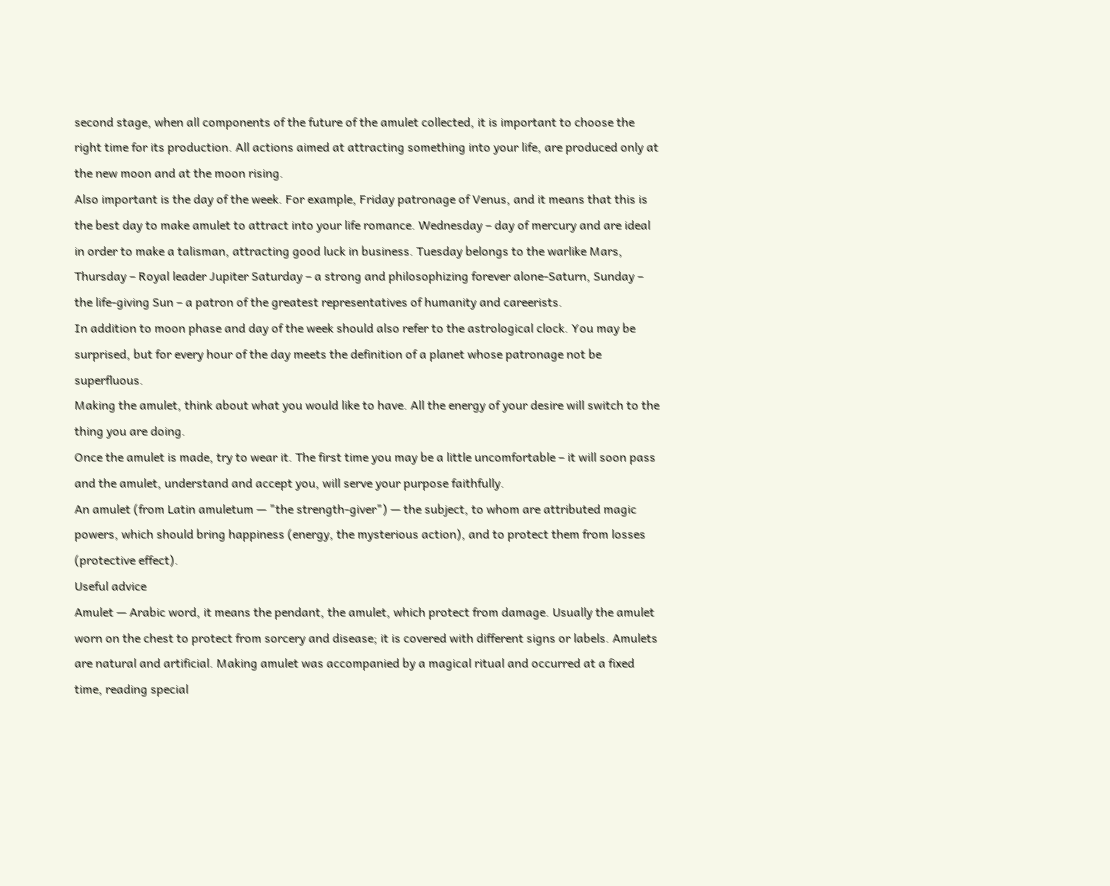second stage, when all components of the future of the amulet collected, it is important to choose the right time for its production. All actions aimed at attracting something into your life, are produced only at the new moon and at the moon rising.
Also important is the day of the week. For example, Friday patronage of Venus, and it means that this is the best day to make amulet to attract into your life romance. Wednesday – day of mercury and are ideal in order to make a talisman, attracting good luck in business. Tuesday belongs to the warlike Mars, Thursday – Royal leader Jupiter Saturday – a strong and philosophizing forever alone-Saturn, Sunday – the life-giving Sun – a patron of the greatest representatives of humanity and careerists.
In addition to moon phase and day of the week should also refer to the astrological clock. You may be surprised, but for every hour of the day meets the definition of a planet whose patronage not be superfluous.
Making the amulet, think about what you would like to have. All the energy of your desire will switch to the thing you are doing.
Once the amulet is made, try to wear it. The first time you may be a little uncomfortable – it will soon pass and the amulet, understand and accept you, will serve your purpose faithfully.
An amulet (from Latin amuletum — "the strength-giver") — the subject, to whom are attributed magic powers, which should bring happiness (energy, the mysterious action), and to protect them from losses (protective effect).
Useful advice
Amulet — Arabic word, it means the pendant, the amulet, which protect from damage. Usually the amulet worn on the chest to protect from sorcery and disease; it is covered with different signs or labels. Amulets are natural and artificial. Making amulet was accompanied by a magical ritual and occurred at a fixed time, reading special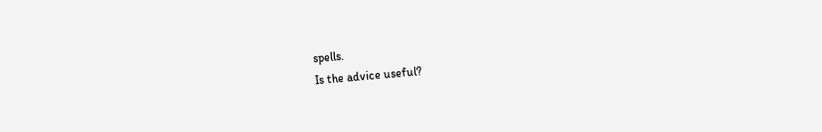spells.
Is the advice useful?